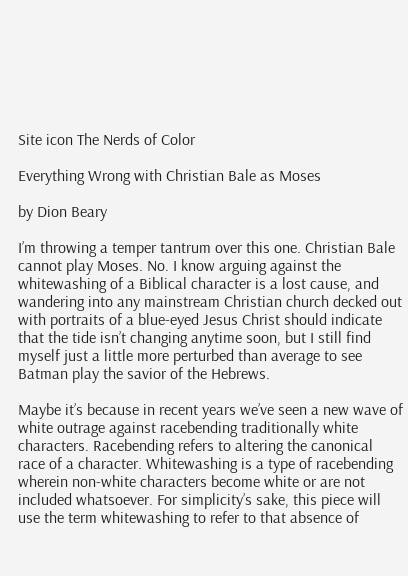Site icon The Nerds of Color

Everything Wrong with Christian Bale as Moses

by Dion Beary

I’m throwing a temper tantrum over this one. Christian Bale cannot play Moses. No. I know arguing against the whitewashing of a Biblical character is a lost cause, and wandering into any mainstream Christian church decked out with portraits of a blue-eyed Jesus Christ should indicate that the tide isn’t changing anytime soon, but I still find myself just a little more perturbed than average to see Batman play the savior of the Hebrews.

Maybe it’s because in recent years we’ve seen a new wave of white outrage against racebending traditionally white characters. Racebending refers to altering the canonical race of a character. Whitewashing is a type of racebending wherein non-white characters become white or are not included whatsoever. For simplicity’s sake, this piece will use the term whitewashing to refer to that absence of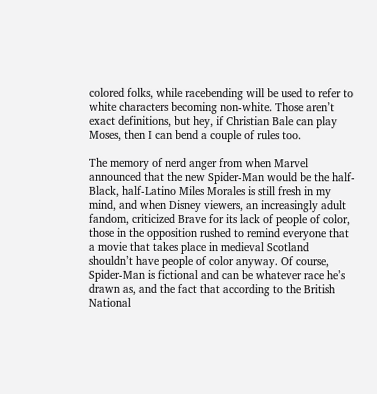colored folks, while racebending will be used to refer to white characters becoming non-white. Those aren’t exact definitions, but hey, if Christian Bale can play Moses, then I can bend a couple of rules too.

The memory of nerd anger from when Marvel announced that the new Spider-Man would be the half-Black, half-Latino Miles Morales is still fresh in my mind, and when Disney viewers, an increasingly adult fandom, criticized Brave for its lack of people of color, those in the opposition rushed to remind everyone that a movie that takes place in medieval Scotland shouldn’t have people of color anyway. Of course, Spider-Man is fictional and can be whatever race he’s drawn as, and the fact that according to the British National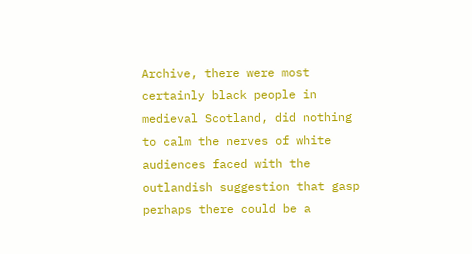Archive, there were most certainly black people in medieval Scotland, did nothing to calm the nerves of white audiences faced with the outlandish suggestion that gasp perhaps there could be a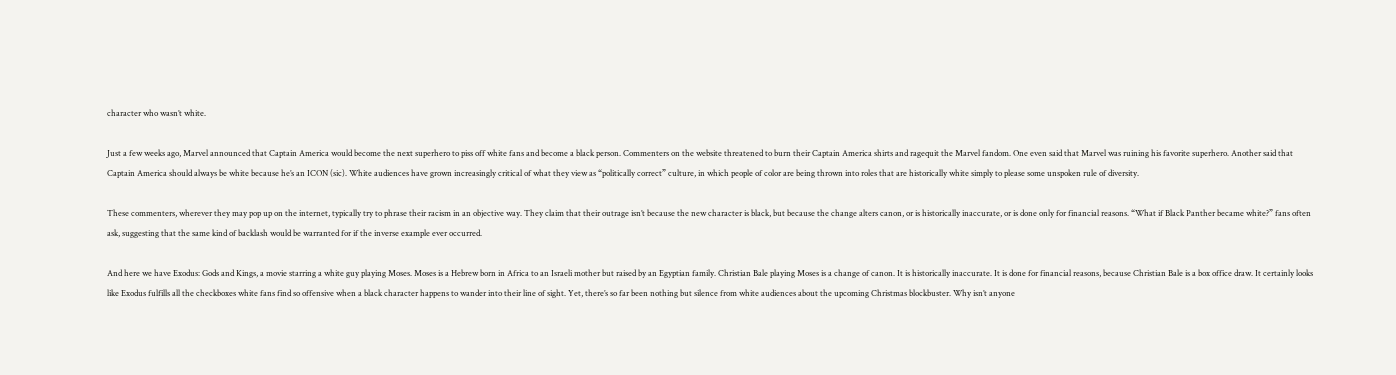character who wasn’t white.

Just a few weeks ago, Marvel announced that Captain America would become the next superhero to piss off white fans and become a black person. Commenters on the website threatened to burn their Captain America shirts and ragequit the Marvel fandom. One even said that Marvel was ruining his favorite superhero. Another said that Captain America should always be white because he’s an ICON (sic). White audiences have grown increasingly critical of what they view as “politically correct” culture, in which people of color are being thrown into roles that are historically white simply to please some unspoken rule of diversity.

These commenters, wherever they may pop up on the internet, typically try to phrase their racism in an objective way. They claim that their outrage isn’t because the new character is black, but because the change alters canon, or is historically inaccurate, or is done only for financial reasons. “What if Black Panther became white?” fans often ask, suggesting that the same kind of backlash would be warranted for if the inverse example ever occurred.

And here we have Exodus: Gods and Kings, a movie starring a white guy playing Moses. Moses is a Hebrew born in Africa to an Israeli mother but raised by an Egyptian family. Christian Bale playing Moses is a change of canon. It is historically inaccurate. It is done for financial reasons, because Christian Bale is a box office draw. It certainly looks like Exodus fulfills all the checkboxes white fans find so offensive when a black character happens to wander into their line of sight. Yet, there’s so far been nothing but silence from white audiences about the upcoming Christmas blockbuster. Why isn’t anyone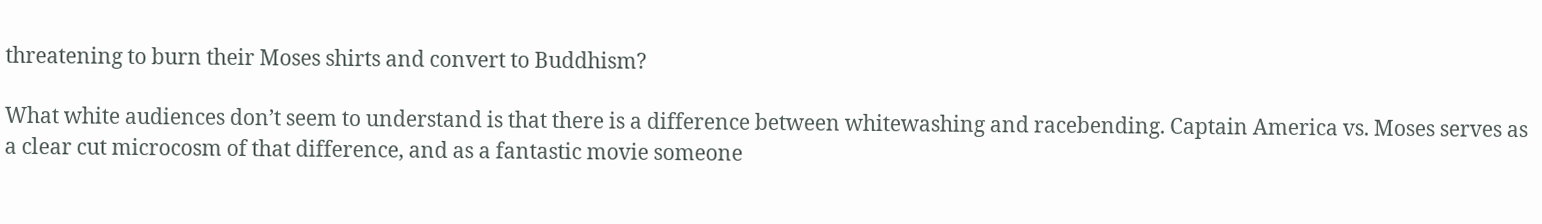threatening to burn their Moses shirts and convert to Buddhism?

What white audiences don’t seem to understand is that there is a difference between whitewashing and racebending. Captain America vs. Moses serves as a clear cut microcosm of that difference, and as a fantastic movie someone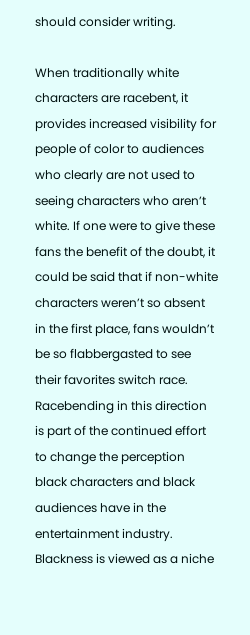should consider writing.

When traditionally white characters are racebent, it provides increased visibility for people of color to audiences who clearly are not used to seeing characters who aren’t white. If one were to give these fans the benefit of the doubt, it could be said that if non-white characters weren’t so absent in the first place, fans wouldn’t be so flabbergasted to see their favorites switch race. Racebending in this direction is part of the continued effort to change the perception black characters and black audiences have in the entertainment industry. Blackness is viewed as a niche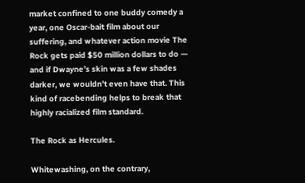market confined to one buddy comedy a year, one Oscar-bait film about our suffering, and whatever action movie The Rock gets paid $50 million dollars to do — and if Dwayne’s skin was a few shades darker, we wouldn’t even have that. This kind of racebending helps to break that highly racialized film standard.

The Rock as Hercules.

Whitewashing, on the contrary,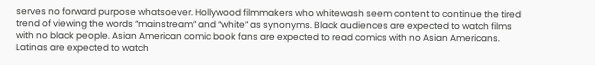serves no forward purpose whatsoever. Hollywood filmmakers who whitewash seem content to continue the tired trend of viewing the words “mainstream” and “white” as synonyms. Black audiences are expected to watch films with no black people. Asian American comic book fans are expected to read comics with no Asian Americans. Latinas are expected to watch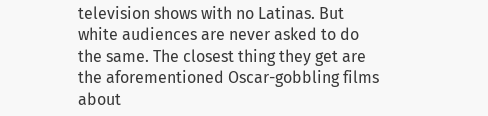television shows with no Latinas. But white audiences are never asked to do the same. The closest thing they get are the aforementioned Oscar-gobbling films about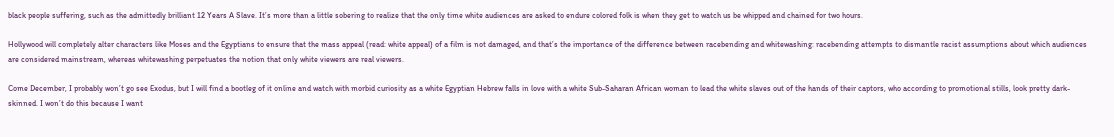black people suffering, such as the admittedly brilliant 12 Years A Slave. It’s more than a little sobering to realize that the only time white audiences are asked to endure colored folk is when they get to watch us be whipped and chained for two hours.

Hollywood will completely alter characters like Moses and the Egyptians to ensure that the mass appeal (read: white appeal) of a film is not damaged, and that’s the importance of the difference between racebending and whitewashing: racebending attempts to dismantle racist assumptions about which audiences are considered mainstream, whereas whitewashing perpetuates the notion that only white viewers are real viewers.

Come December, I probably won’t go see Exodus, but I will find a bootleg of it online and watch with morbid curiosity as a white Egyptian Hebrew falls in love with a white Sub-Saharan African woman to lead the white slaves out of the hands of their captors, who according to promotional stills, look pretty dark-skinned. I won’t do this because I want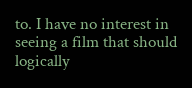to. I have no interest in seeing a film that should logically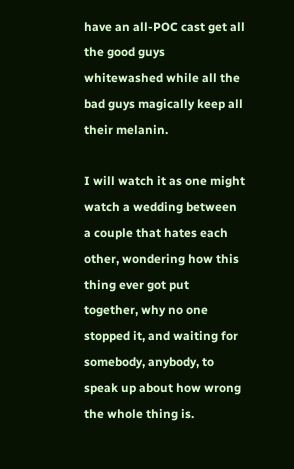have an all-POC cast get all the good guys whitewashed while all the bad guys magically keep all their melanin.

I will watch it as one might watch a wedding between a couple that hates each other, wondering how this thing ever got put together, why no one stopped it, and waiting for somebody, anybody, to speak up about how wrong the whole thing is.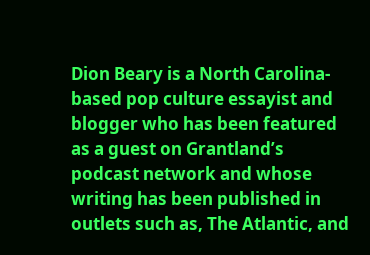Dion Beary is a North Carolina-based pop culture essayist and blogger who has been featured as a guest on Grantland’s podcast network and whose writing has been published in outlets such as, The Atlantic, and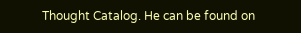Thought Catalog. He can be found on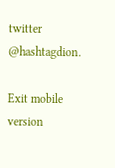twitter @hashtagdion.

Exit mobile version